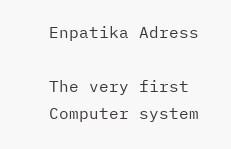Enpatika Adress

The very first Computer system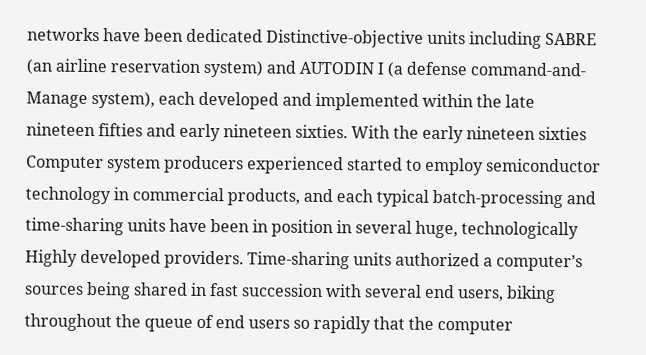networks have been dedicated Distinctive-objective units including SABRE (an airline reservation system) and AUTODIN I (a defense command-and-Manage system), each developed and implemented within the late nineteen fifties and early nineteen sixties. With the early nineteen sixties Computer system producers experienced started to employ semiconductor technology in commercial products, and each typical batch-processing and time-sharing units have been in position in several huge, technologically Highly developed providers. Time-sharing units authorized a computer’s sources being shared in fast succession with several end users, biking throughout the queue of end users so rapidly that the computer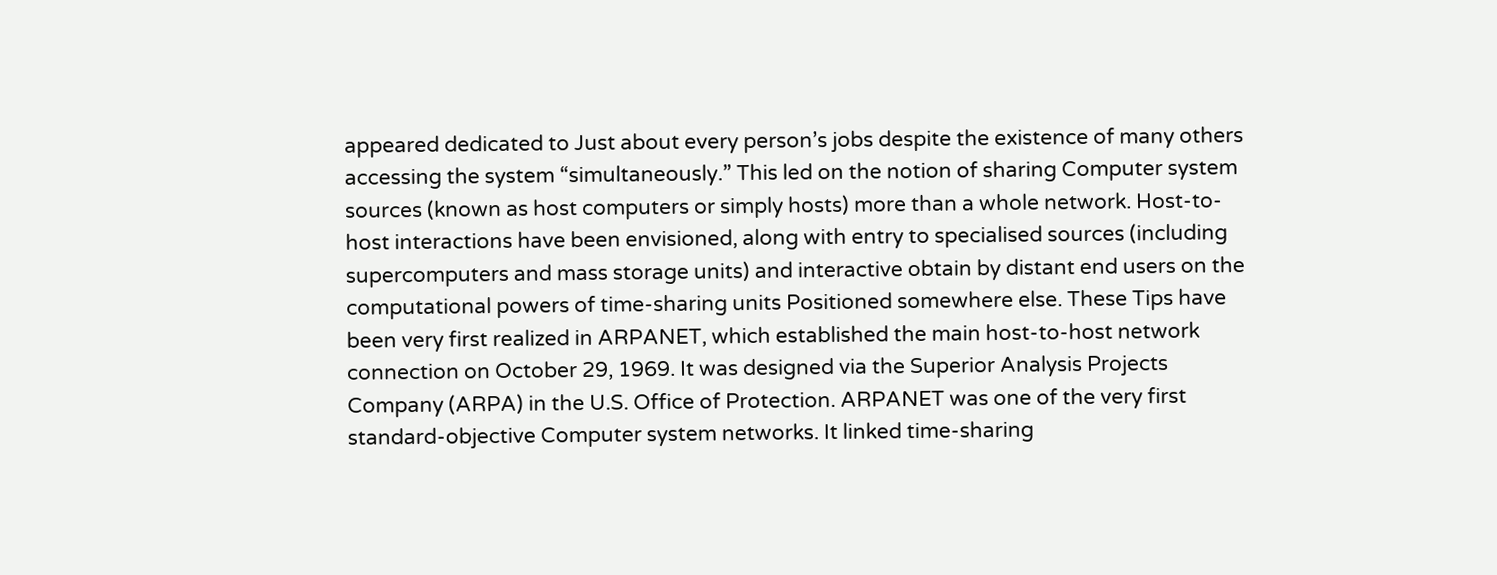appeared dedicated to Just about every person’s jobs despite the existence of many others accessing the system “simultaneously.” This led on the notion of sharing Computer system sources (known as host computers or simply hosts) more than a whole network. Host-to-host interactions have been envisioned, along with entry to specialised sources (including supercomputers and mass storage units) and interactive obtain by distant end users on the computational powers of time-sharing units Positioned somewhere else. These Tips have been very first realized in ARPANET, which established the main host-to-host network connection on October 29, 1969. It was designed via the Superior Analysis Projects Company (ARPA) in the U.S. Office of Protection. ARPANET was one of the very first standard-objective Computer system networks. It linked time-sharing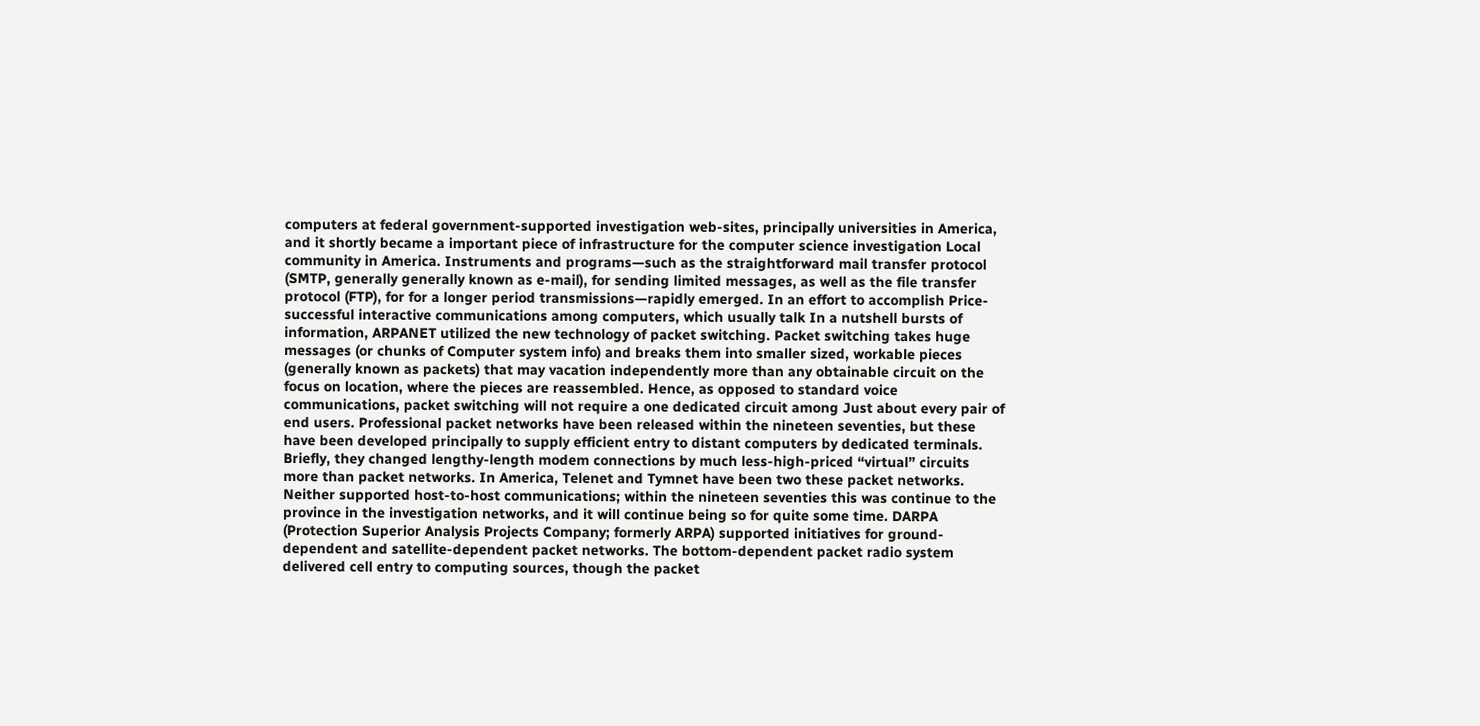computers at federal government-supported investigation web-sites, principally universities in America, and it shortly became a important piece of infrastructure for the computer science investigation Local community in America. Instruments and programs—such as the straightforward mail transfer protocol (SMTP, generally generally known as e-mail), for sending limited messages, as well as the file transfer protocol (FTP), for for a longer period transmissions—rapidly emerged. In an effort to accomplish Price-successful interactive communications among computers, which usually talk In a nutshell bursts of information, ARPANET utilized the new technology of packet switching. Packet switching takes huge messages (or chunks of Computer system info) and breaks them into smaller sized, workable pieces (generally known as packets) that may vacation independently more than any obtainable circuit on the focus on location, where the pieces are reassembled. Hence, as opposed to standard voice communications, packet switching will not require a one dedicated circuit among Just about every pair of end users. Professional packet networks have been released within the nineteen seventies, but these have been developed principally to supply efficient entry to distant computers by dedicated terminals. Briefly, they changed lengthy-length modem connections by much less-high-priced “virtual” circuits more than packet networks. In America, Telenet and Tymnet have been two these packet networks. Neither supported host-to-host communications; within the nineteen seventies this was continue to the province in the investigation networks, and it will continue being so for quite some time. DARPA (Protection Superior Analysis Projects Company; formerly ARPA) supported initiatives for ground-dependent and satellite-dependent packet networks. The bottom-dependent packet radio system delivered cell entry to computing sources, though the packet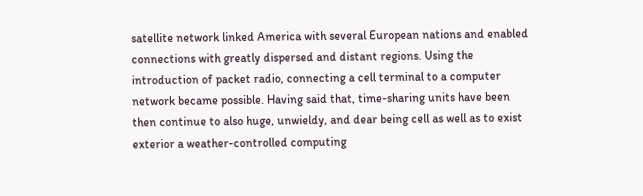satellite network linked America with several European nations and enabled connections with greatly dispersed and distant regions. Using the introduction of packet radio, connecting a cell terminal to a computer network became possible. Having said that, time-sharing units have been then continue to also huge, unwieldy, and dear being cell as well as to exist exterior a weather-controlled computing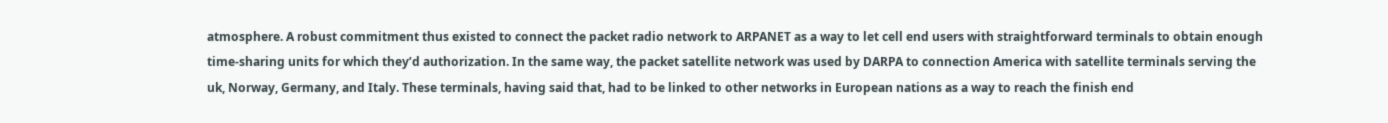atmosphere. A robust commitment thus existed to connect the packet radio network to ARPANET as a way to let cell end users with straightforward terminals to obtain enough time-sharing units for which they’d authorization. In the same way, the packet satellite network was used by DARPA to connection America with satellite terminals serving the uk, Norway, Germany, and Italy. These terminals, having said that, had to be linked to other networks in European nations as a way to reach the finish end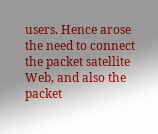users. Hence arose the need to connect the packet satellite Web, and also the packet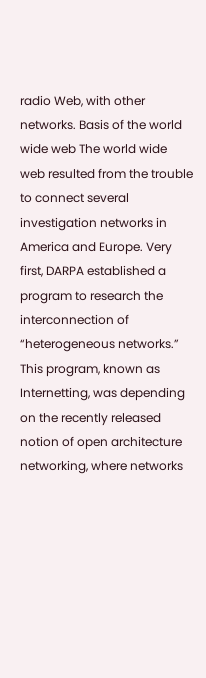radio Web, with other networks. Basis of the world wide web The world wide web resulted from the trouble to connect several investigation networks in America and Europe. Very first, DARPA established a program to research the interconnection of “heterogeneous networks.” This program, known as Internetting, was depending on the recently released notion of open architecture networking, where networks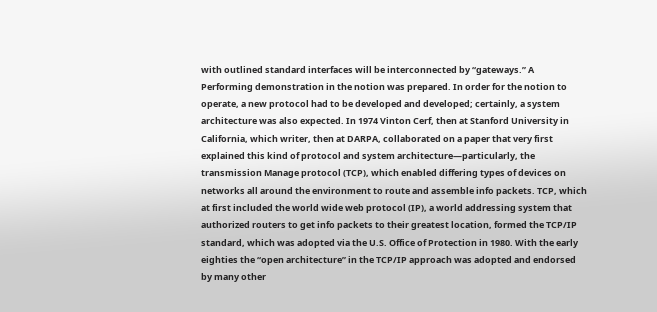with outlined standard interfaces will be interconnected by “gateways.” A Performing demonstration in the notion was prepared. In order for the notion to operate, a new protocol had to be developed and developed; certainly, a system architecture was also expected. In 1974 Vinton Cerf, then at Stanford University in California, which writer, then at DARPA, collaborated on a paper that very first explained this kind of protocol and system architecture—particularly, the transmission Manage protocol (TCP), which enabled differing types of devices on networks all around the environment to route and assemble info packets. TCP, which at first included the world wide web protocol (IP), a world addressing system that authorized routers to get info packets to their greatest location, formed the TCP/IP standard, which was adopted via the U.S. Office of Protection in 1980. With the early eighties the “open architecture” in the TCP/IP approach was adopted and endorsed by many other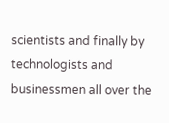scientists and finally by technologists and businessmen all over the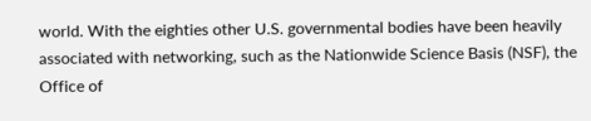world. With the eighties other U.S. governmental bodies have been heavily associated with networking, such as the Nationwide Science Basis (NSF), the Office of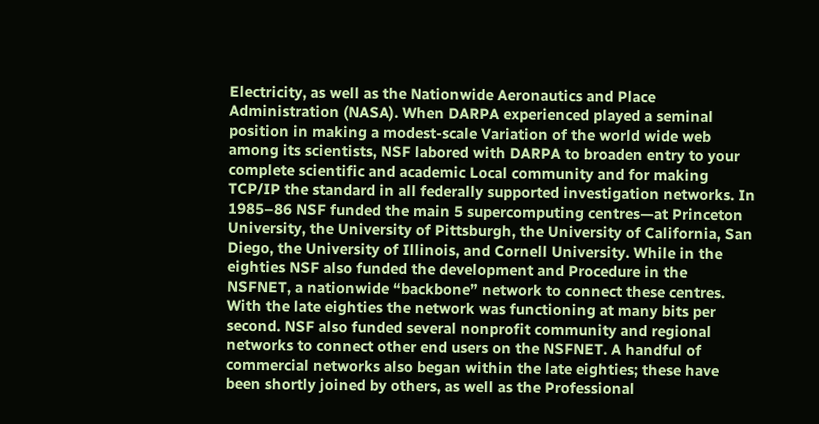Electricity, as well as the Nationwide Aeronautics and Place Administration (NASA). When DARPA experienced played a seminal position in making a modest-scale Variation of the world wide web among its scientists, NSF labored with DARPA to broaden entry to your complete scientific and academic Local community and for making TCP/IP the standard in all federally supported investigation networks. In 1985–86 NSF funded the main 5 supercomputing centres—at Princeton University, the University of Pittsburgh, the University of California, San Diego, the University of Illinois, and Cornell University. While in the eighties NSF also funded the development and Procedure in the NSFNET, a nationwide “backbone” network to connect these centres. With the late eighties the network was functioning at many bits per second. NSF also funded several nonprofit community and regional networks to connect other end users on the NSFNET. A handful of commercial networks also began within the late eighties; these have been shortly joined by others, as well as the Professional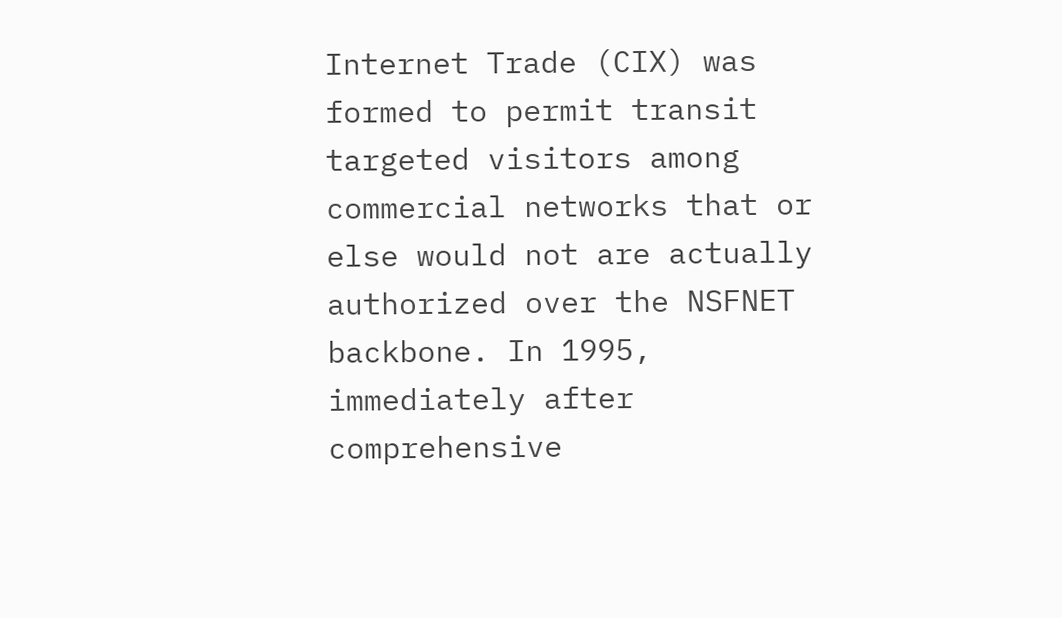Internet Trade (CIX) was formed to permit transit targeted visitors among commercial networks that or else would not are actually authorized over the NSFNET backbone. In 1995, immediately after comprehensive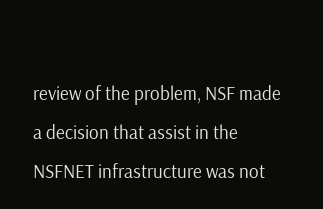review of the problem, NSF made a decision that assist in the NSFNET infrastructure was not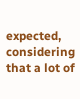expected, considering that a lot of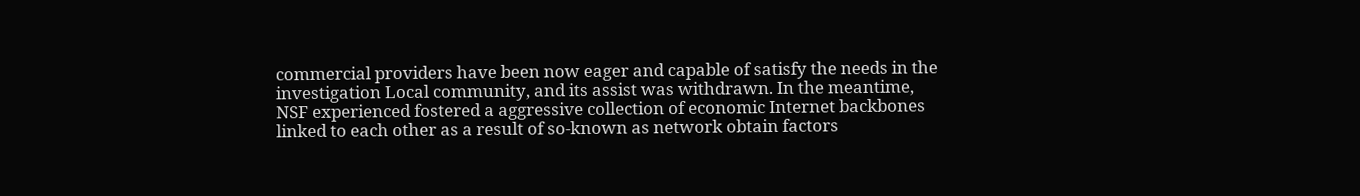commercial providers have been now eager and capable of satisfy the needs in the investigation Local community, and its assist was withdrawn. In the meantime, NSF experienced fostered a aggressive collection of economic Internet backbones linked to each other as a result of so-known as network obtain factors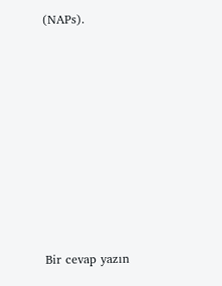(NAPs).











Bir cevap yazın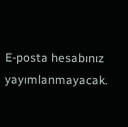E-posta hesabınız yayımlanmayacak.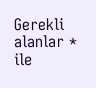Gerekli alanlar * ile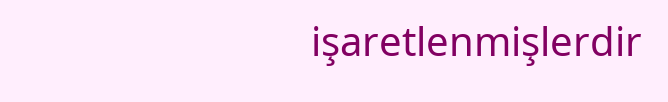işaretlenmişlerdir